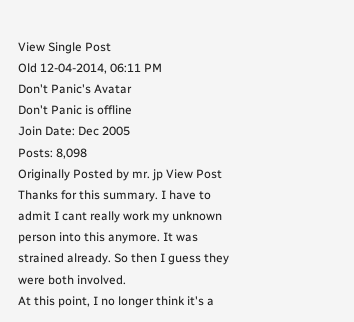View Single Post
Old 12-04-2014, 06:11 PM
Don't Panic's Avatar
Don't Panic is offline
Join Date: Dec 2005
Posts: 8,098
Originally Posted by mr. jp View Post
Thanks for this summary. I have to admit I cant really work my unknown person into this anymore. It was strained already. So then I guess they were both involved.
At this point, I no longer think it's a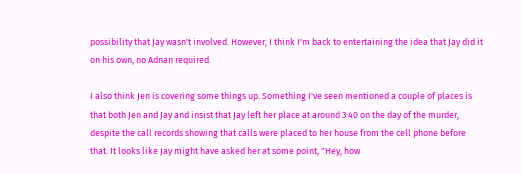possibility that Jay wasn't involved. However, I think I'm back to entertaining the idea that Jay did it on his own, no Adnan required.

I also think Jen is covering some things up. Something I've seen mentioned a couple of places is that both Jen and Jay and insist that Jay left her place at around 3:40 on the day of the murder, despite the call records showing that calls were placed to her house from the cell phone before that. It looks like Jay might have asked her at some point, "Hey, how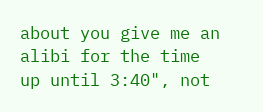about you give me an alibi for the time up until 3:40", not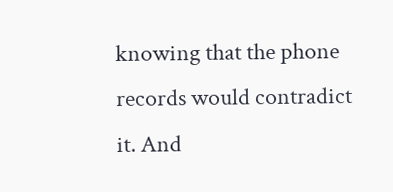knowing that the phone records would contradict it. And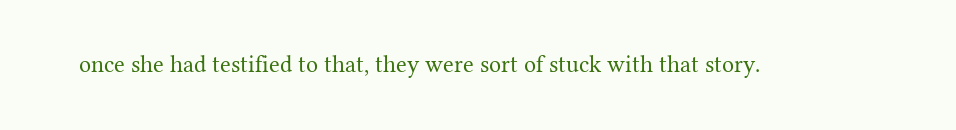once she had testified to that, they were sort of stuck with that story.